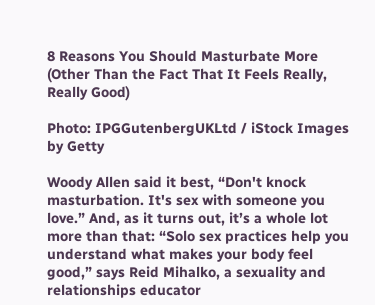8 Reasons You Should Masturbate More (Other Than the Fact That It Feels Really, Really Good)

Photo: IPGGutenbergUKLtd / iStock Images by Getty

Woody Allen said it best, “Don't knock masturbation. It's sex with someone you love.” And, as it turns out, it’s a whole lot more than that: “Solo sex practices help you understand what makes your body feel good,” says Reid Mihalko, a sexuality and relationships educator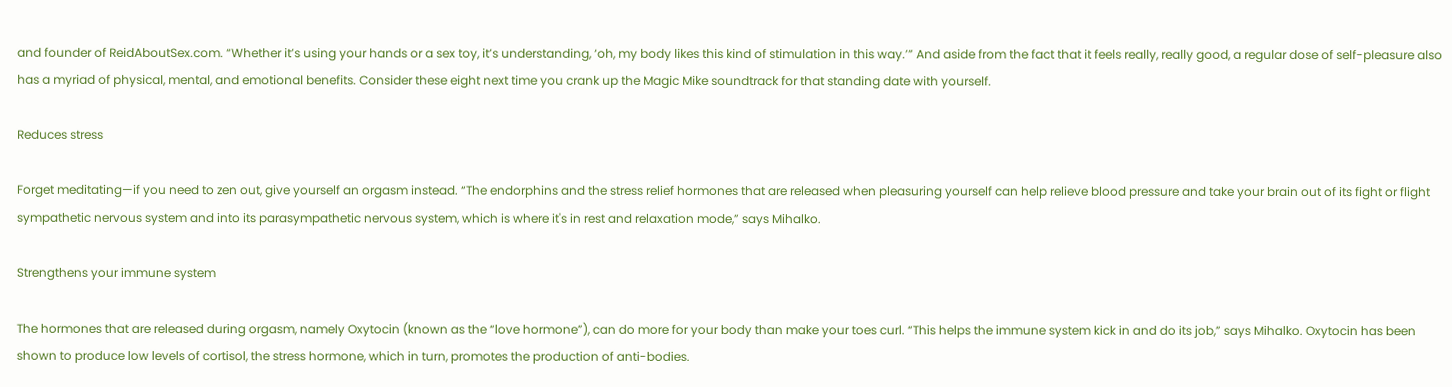and founder of ReidAboutSex.com. “Whether it’s using your hands or a sex toy, it’s understanding, ‘oh, my body likes this kind of stimulation in this way.’” And aside from the fact that it feels really, really good, a regular dose of self-pleasure also has a myriad of physical, mental, and emotional benefits. Consider these eight next time you crank up the Magic Mike soundtrack for that standing date with yourself.

Reduces stress

Forget meditating—if you need to zen out, give yourself an orgasm instead. “The endorphins and the stress relief hormones that are released when pleasuring yourself can help relieve blood pressure and take your brain out of its fight or flight sympathetic nervous system and into its parasympathetic nervous system, which is where it's in rest and relaxation mode,” says Mihalko.

Strengthens your immune system

The hormones that are released during orgasm, namely Oxytocin (known as the “love hormone”), can do more for your body than make your toes curl. “This helps the immune system kick in and do its job,” says Mihalko. Oxytocin has been shown to produce low levels of cortisol, the stress hormone, which in turn, promotes the production of anti-bodies.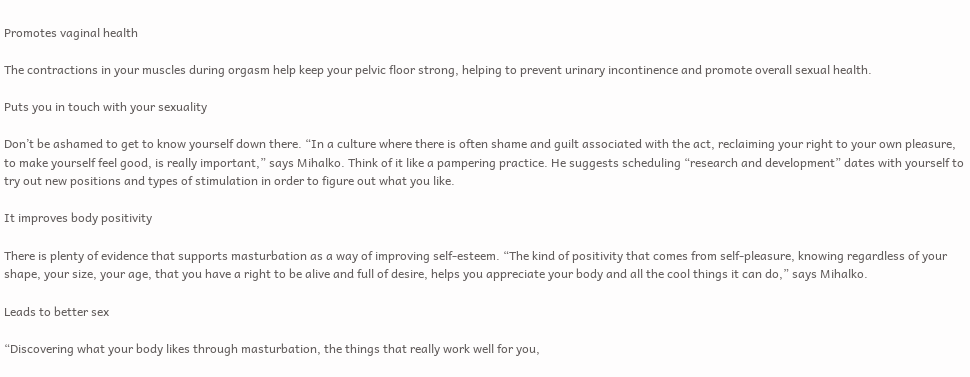Promotes vaginal health

The contractions in your muscles during orgasm help keep your pelvic floor strong, helping to prevent urinary incontinence and promote overall sexual health.

Puts you in touch with your sexuality

Don’t be ashamed to get to know yourself down there. “In a culture where there is often shame and guilt associated with the act, reclaiming your right to your own pleasure, to make yourself feel good, is really important,” says Mihalko. Think of it like a pampering practice. He suggests scheduling “research and development” dates with yourself to try out new positions and types of stimulation in order to figure out what you like.

It improves body positivity

There is plenty of evidence that supports masturbation as a way of improving self-esteem. “The kind of positivity that comes from self-pleasure, knowing regardless of your shape, your size, your age, that you have a right to be alive and full of desire, helps you appreciate your body and all the cool things it can do,” says Mihalko.

Leads to better sex

“Discovering what your body likes through masturbation, the things that really work well for you,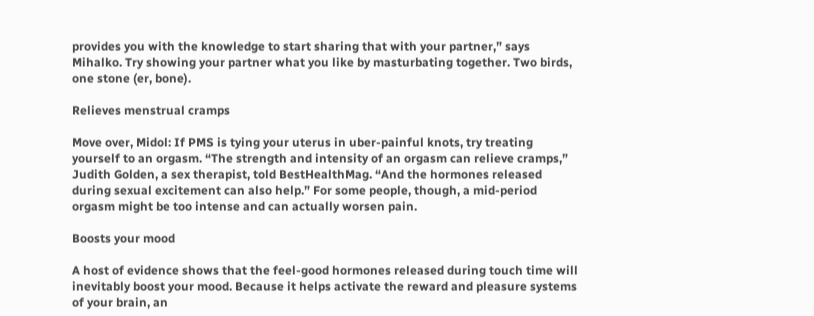provides you with the knowledge to start sharing that with your partner,” says Mihalko. Try showing your partner what you like by masturbating together. Two birds, one stone (er, bone).

Relieves menstrual cramps

Move over, Midol: If PMS is tying your uterus in uber-painful knots, try treating yourself to an orgasm. “The strength and intensity of an orgasm can relieve cramps,” Judith Golden, a sex therapist, told BestHealthMag. “And the hormones released during sexual excitement can also help.” For some people, though, a mid-period orgasm might be too intense and can actually worsen pain.

Boosts your mood

A host of evidence shows that the feel-good hormones released during touch time will inevitably boost your mood. Because it helps activate the reward and pleasure systems of your brain, an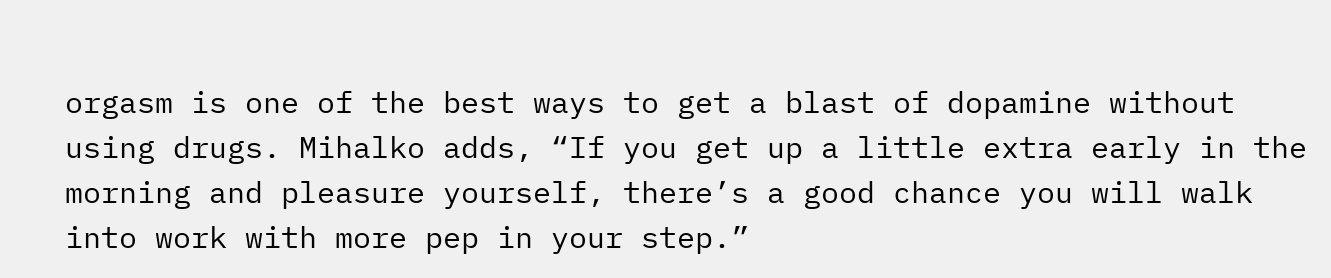orgasm is one of the best ways to get a blast of dopamine without using drugs. Mihalko adds, “If you get up a little extra early in the morning and pleasure yourself, there’s a good chance you will walk into work with more pep in your step.”